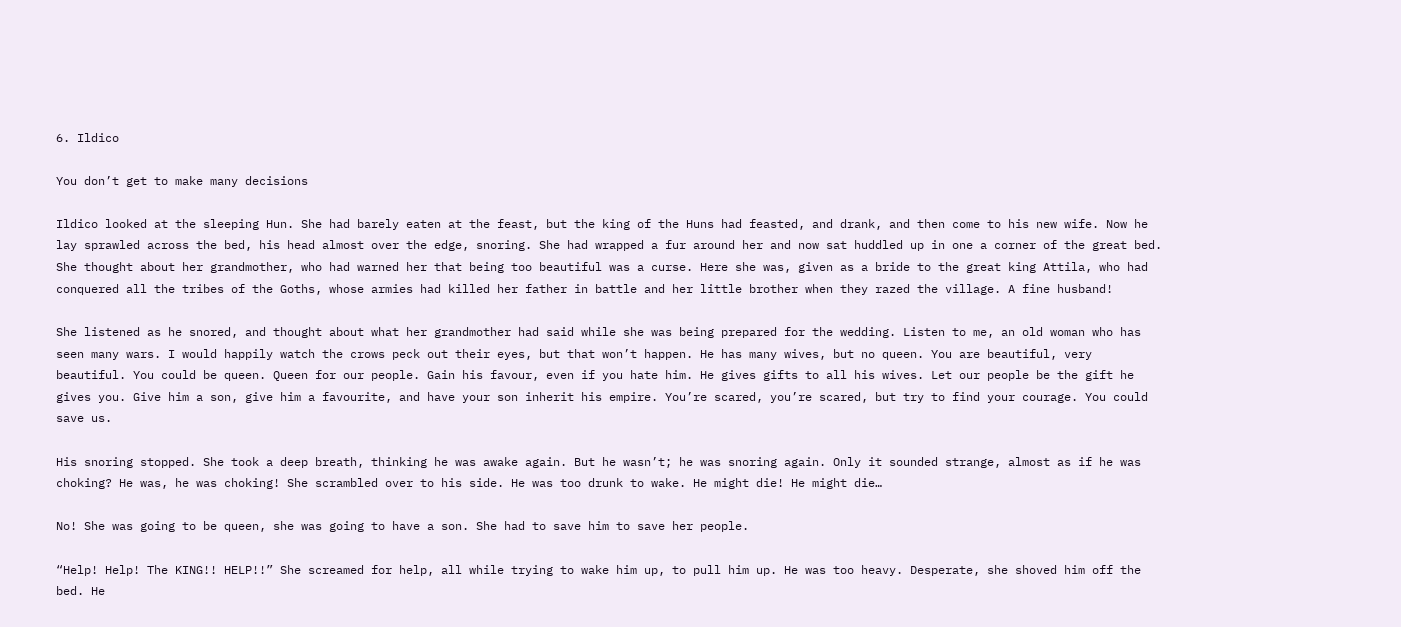6. Ildico

You don’t get to make many decisions

Ildico looked at the sleeping Hun. She had barely eaten at the feast, but the king of the Huns had feasted, and drank, and then come to his new wife. Now he lay sprawled across the bed, his head almost over the edge, snoring. She had wrapped a fur around her and now sat huddled up in one a corner of the great bed. She thought about her grandmother, who had warned her that being too beautiful was a curse. Here she was, given as a bride to the great king Attila, who had conquered all the tribes of the Goths, whose armies had killed her father in battle and her little brother when they razed the village. A fine husband!

She listened as he snored, and thought about what her grandmother had said while she was being prepared for the wedding. Listen to me, an old woman who has seen many wars. I would happily watch the crows peck out their eyes, but that won’t happen. He has many wives, but no queen. You are beautiful, very beautiful. You could be queen. Queen for our people. Gain his favour, even if you hate him. He gives gifts to all his wives. Let our people be the gift he gives you. Give him a son, give him a favourite, and have your son inherit his empire. You’re scared, you’re scared, but try to find your courage. You could save us.

His snoring stopped. She took a deep breath, thinking he was awake again. But he wasn’t; he was snoring again. Only it sounded strange, almost as if he was choking? He was, he was choking! She scrambled over to his side. He was too drunk to wake. He might die! He might die…

No! She was going to be queen, she was going to have a son. She had to save him to save her people.

“Help! Help! The KING!! HELP!!” She screamed for help, all while trying to wake him up, to pull him up. He was too heavy. Desperate, she shoved him off the bed. He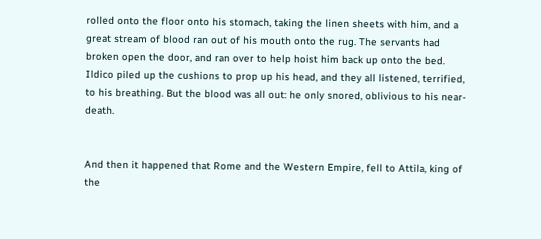rolled onto the floor onto his stomach, taking the linen sheets with him, and a great stream of blood ran out of his mouth onto the rug. The servants had broken open the door, and ran over to help hoist him back up onto the bed. Ildico piled up the cushions to prop up his head, and they all listened, terrified, to his breathing. But the blood was all out: he only snored, oblivious to his near-death.


And then it happened that Rome and the Western Empire, fell to Attila, king of the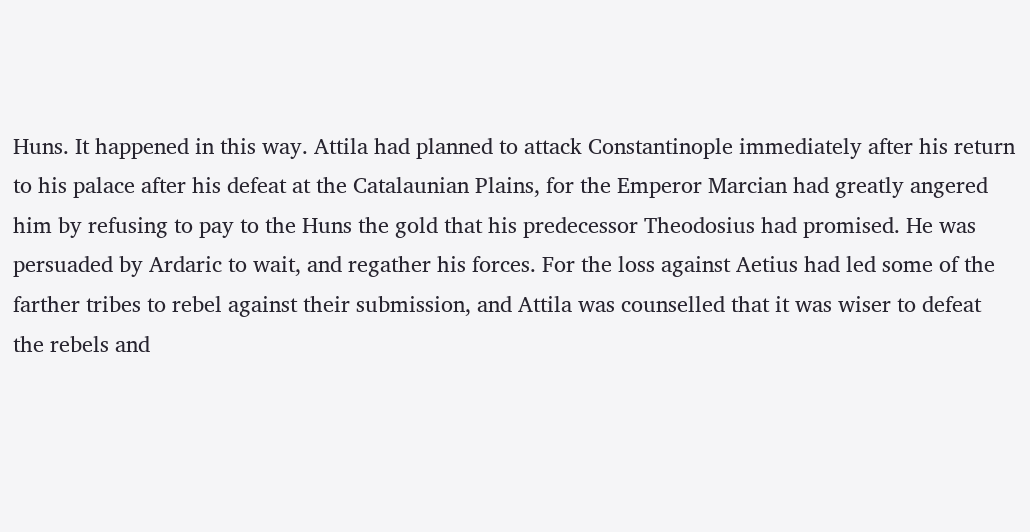Huns. It happened in this way. Attila had planned to attack Constantinople immediately after his return to his palace after his defeat at the Catalaunian Plains, for the Emperor Marcian had greatly angered him by refusing to pay to the Huns the gold that his predecessor Theodosius had promised. He was persuaded by Ardaric to wait, and regather his forces. For the loss against Aetius had led some of the farther tribes to rebel against their submission, and Attila was counselled that it was wiser to defeat the rebels and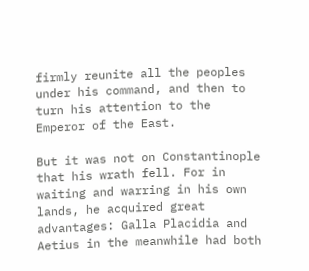firmly reunite all the peoples under his command, and then to turn his attention to the Emperor of the East.

But it was not on Constantinople that his wrath fell. For in waiting and warring in his own lands, he acquired great advantages: Galla Placidia and Aetius in the meanwhile had both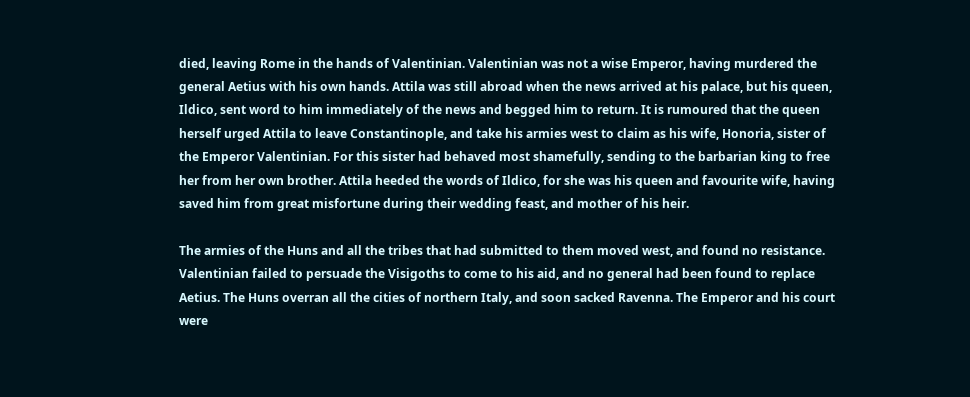died, leaving Rome in the hands of Valentinian. Valentinian was not a wise Emperor, having murdered the general Aetius with his own hands. Attila was still abroad when the news arrived at his palace, but his queen, Ildico, sent word to him immediately of the news and begged him to return. It is rumoured that the queen herself urged Attila to leave Constantinople, and take his armies west to claim as his wife, Honoria, sister of the Emperor Valentinian. For this sister had behaved most shamefully, sending to the barbarian king to free her from her own brother. Attila heeded the words of Ildico, for she was his queen and favourite wife, having saved him from great misfortune during their wedding feast, and mother of his heir.

The armies of the Huns and all the tribes that had submitted to them moved west, and found no resistance. Valentinian failed to persuade the Visigoths to come to his aid, and no general had been found to replace Aetius. The Huns overran all the cities of northern Italy, and soon sacked Ravenna. The Emperor and his court were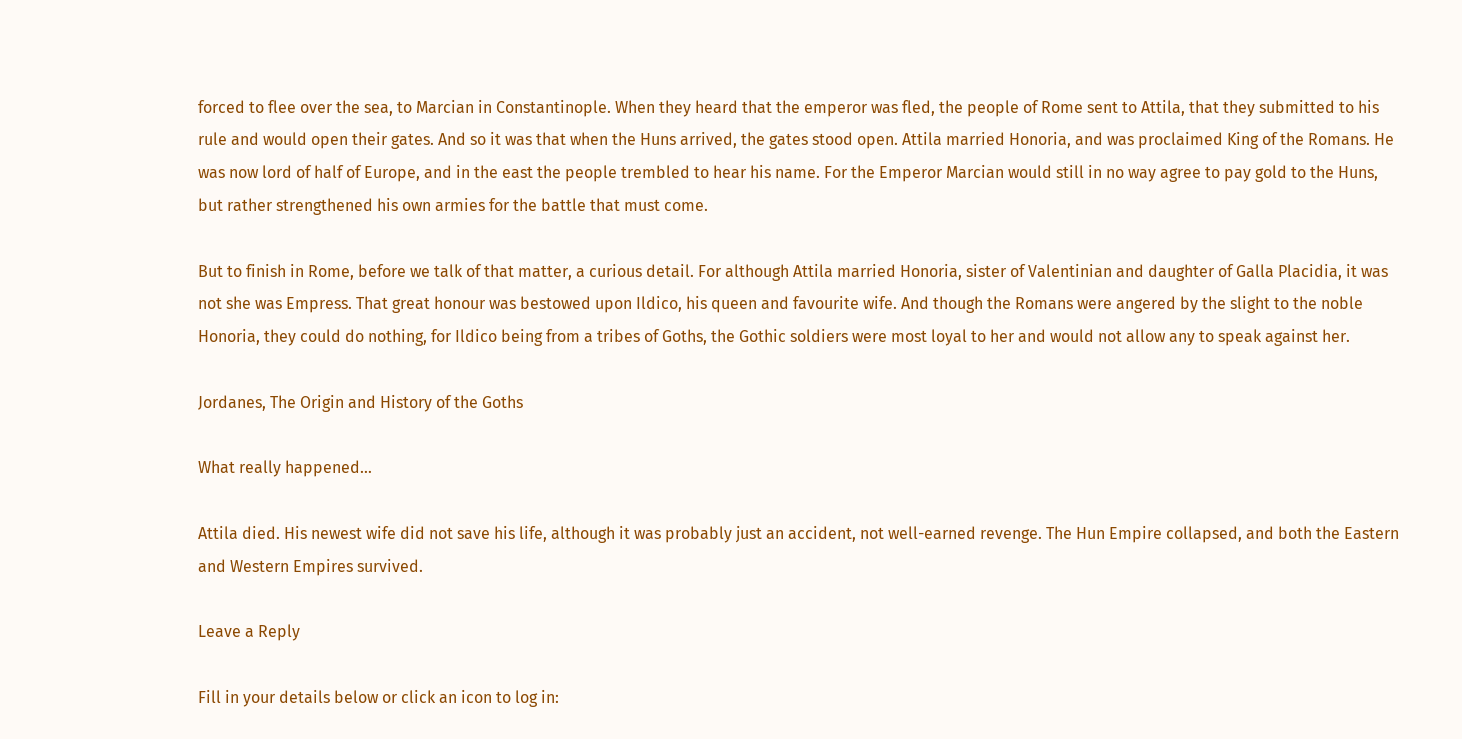forced to flee over the sea, to Marcian in Constantinople. When they heard that the emperor was fled, the people of Rome sent to Attila, that they submitted to his rule and would open their gates. And so it was that when the Huns arrived, the gates stood open. Attila married Honoria, and was proclaimed King of the Romans. He was now lord of half of Europe, and in the east the people trembled to hear his name. For the Emperor Marcian would still in no way agree to pay gold to the Huns, but rather strengthened his own armies for the battle that must come.

But to finish in Rome, before we talk of that matter, a curious detail. For although Attila married Honoria, sister of Valentinian and daughter of Galla Placidia, it was not she was Empress. That great honour was bestowed upon Ildico, his queen and favourite wife. And though the Romans were angered by the slight to the noble Honoria, they could do nothing, for Ildico being from a tribes of Goths, the Gothic soldiers were most loyal to her and would not allow any to speak against her.

Jordanes, The Origin and History of the Goths

What really happened…

Attila died. His newest wife did not save his life, although it was probably just an accident, not well-earned revenge. The Hun Empire collapsed, and both the Eastern and Western Empires survived.

Leave a Reply

Fill in your details below or click an icon to log in: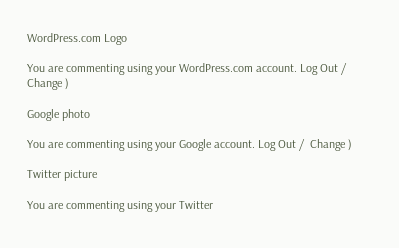WordPress.com Logo

You are commenting using your WordPress.com account. Log Out /  Change )

Google photo

You are commenting using your Google account. Log Out /  Change )

Twitter picture

You are commenting using your Twitter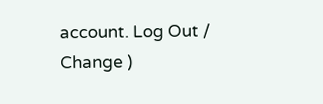account. Log Out /  Change )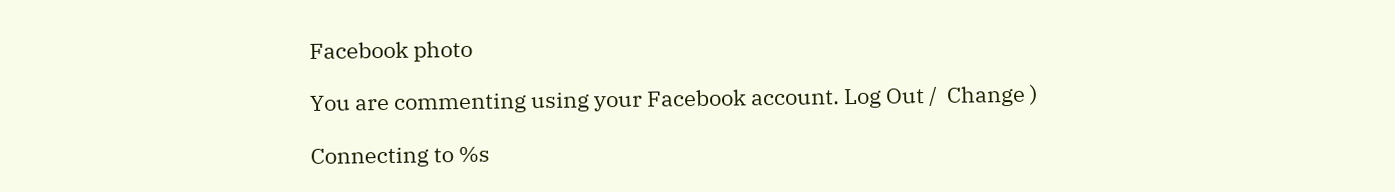Facebook photo

You are commenting using your Facebook account. Log Out /  Change )

Connecting to %s